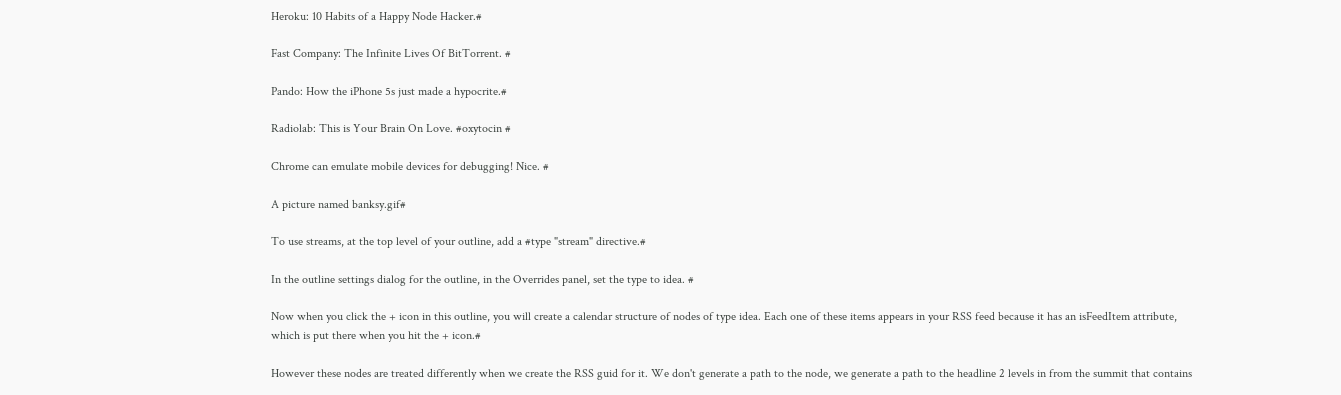Heroku: 10 Habits of a Happy Node Hacker.#

Fast Company: The Infinite Lives Of BitTorrent. #

Pando: How the iPhone 5s just made a hypocrite.#

Radiolab: This is Your Brain On Love. #oxytocin #

Chrome can emulate mobile devices for debugging! Nice. #

A picture named banksy.gif#

To use streams, at the top level of your outline, add a #type "stream" directive.#

In the outline settings dialog for the outline, in the Overrides panel, set the type to idea. #

Now when you click the + icon in this outline, you will create a calendar structure of nodes of type idea. Each one of these items appears in your RSS feed because it has an isFeedItem attribute, which is put there when you hit the + icon.#

However these nodes are treated differently when we create the RSS guid for it. We don't generate a path to the node, we generate a path to the headline 2 levels in from the summit that contains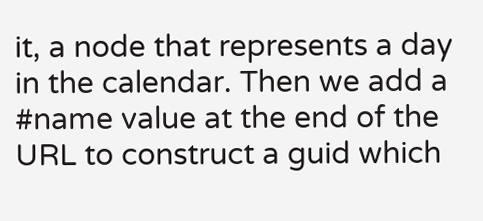it, a node that represents a day in the calendar. Then we add a #name value at the end of the URL to construct a guid which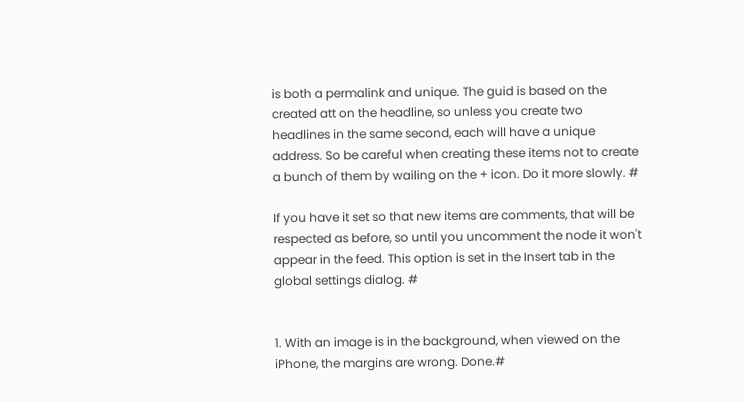is both a permalink and unique. The guid is based on the created att on the headline, so unless you create two headlines in the same second, each will have a unique address. So be careful when creating these items not to create a bunch of them by wailing on the + icon. Do it more slowly. #

If you have it set so that new items are comments, that will be respected as before, so until you uncomment the node it won't appear in the feed. This option is set in the Insert tab in the global settings dialog. #


1. With an image is in the background, when viewed on the iPhone, the margins are wrong. Done.#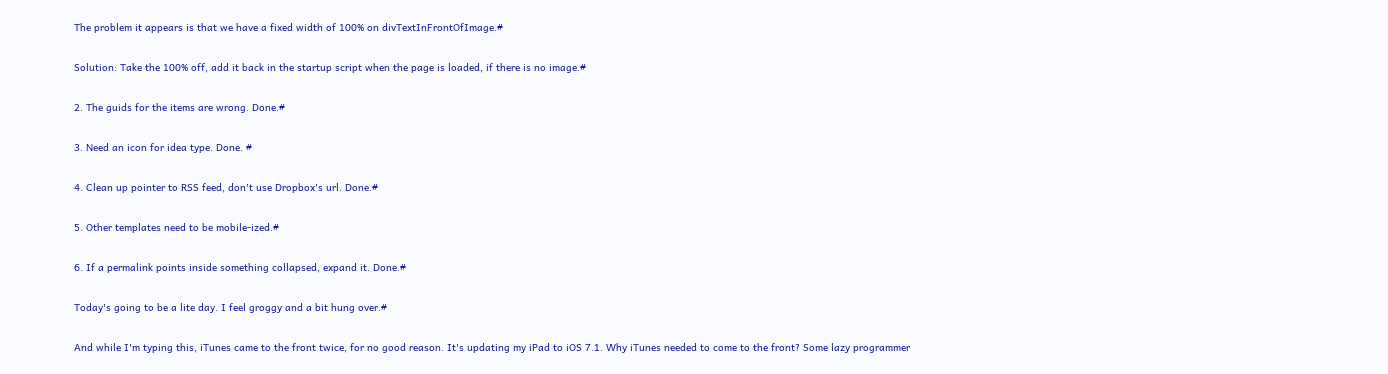The problem it appears is that we have a fixed width of 100% on divTextInFrontOfImage.#

Solution: Take the 100% off, add it back in the startup script when the page is loaded, if there is no image.#

2. The guids for the items are wrong. Done.#

3. Need an icon for idea type. Done. #

4. Clean up pointer to RSS feed, don't use Dropbox's url. Done.#

5. Other templates need to be mobile-ized.#

6. If a permalink points inside something collapsed, expand it. Done.#

Today's going to be a lite day. I feel groggy and a bit hung over.#

And while I'm typing this, iTunes came to the front twice, for no good reason. It's updating my iPad to iOS 7.1. Why iTunes needed to come to the front? Some lazy programmer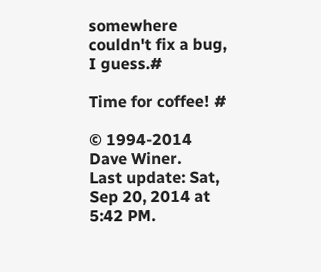somewhere couldn't fix a bug, I guess.#

Time for coffee! #

© 1994-2014 Dave Winer.
Last update: Sat, Sep 20, 2014 at 5:42 PM.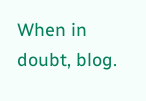When in doubt, blog.